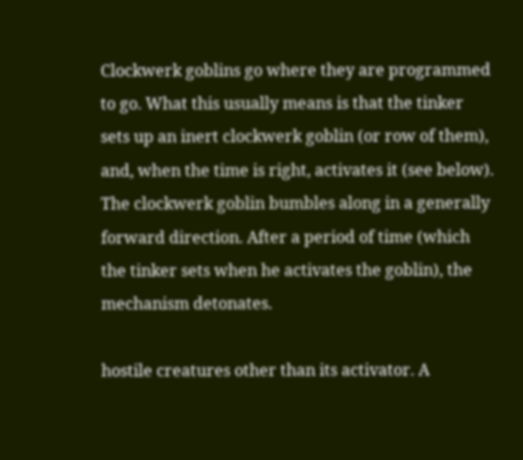Clockwerk goblins go where they are programmed to go. What this usually means is that the tinker sets up an inert clockwerk goblin (or row of them), and, when the time is right, activates it (see below). The clockwerk goblin bumbles along in a generally forward direction. After a period of time (which the tinker sets when he activates the goblin), the mechanism detonates.

hostile creatures other than its activator. A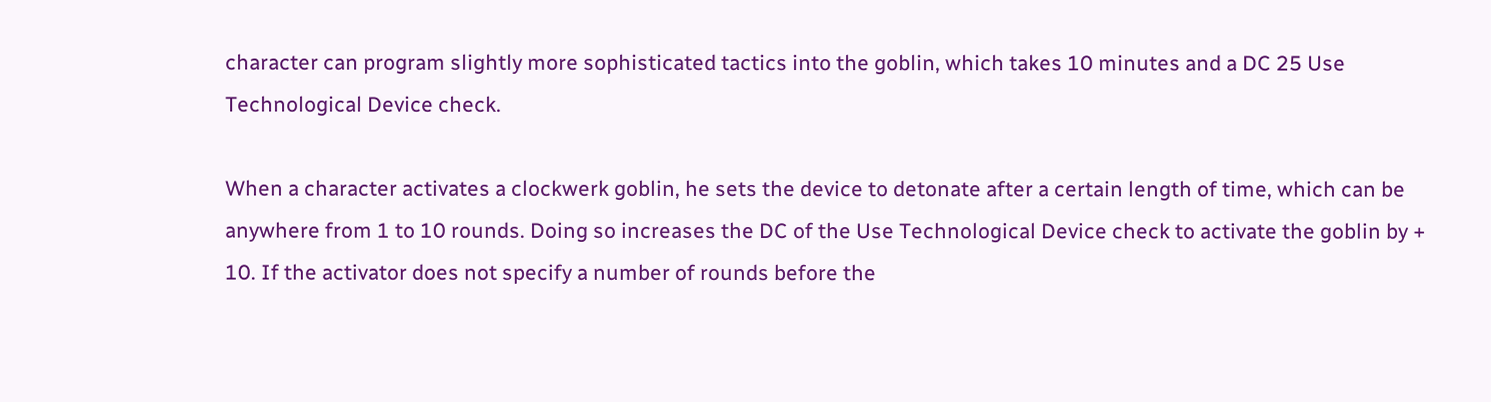character can program slightly more sophisticated tactics into the goblin, which takes 10 minutes and a DC 25 Use Technological Device check.

When a character activates a clockwerk goblin, he sets the device to detonate after a certain length of time, which can be anywhere from 1 to 10 rounds. Doing so increases the DC of the Use Technological Device check to activate the goblin by + 10. If the activator does not specify a number of rounds before the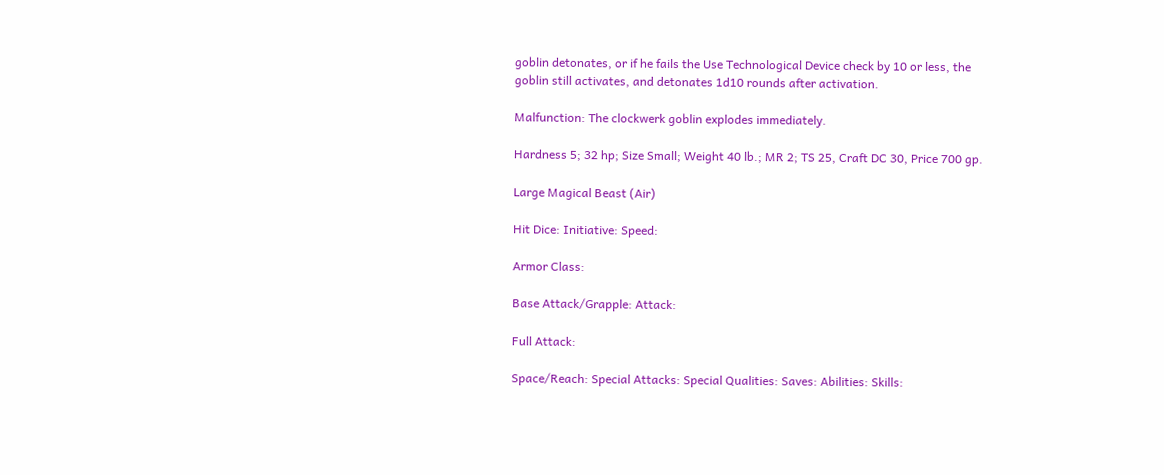goblin detonates, or if he fails the Use Technological Device check by 10 or less, the goblin still activates, and detonates 1d10 rounds after activation.

Malfunction: The clockwerk goblin explodes immediately.

Hardness 5; 32 hp; Size Small; Weight 40 lb.; MR 2; TS 25, Craft DC 30, Price 700 gp.

Large Magical Beast (Air)

Hit Dice: Initiative: Speed:

Armor Class:

Base Attack/Grapple: Attack:

Full Attack:

Space/Reach: Special Attacks: Special Qualities: Saves: Abilities: Skills: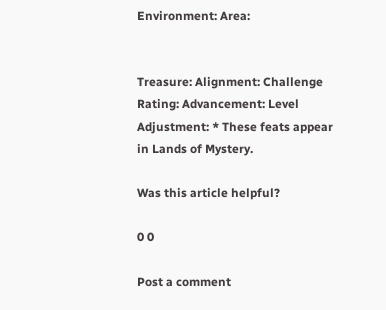Environment: Area:


Treasure: Alignment: Challenge Rating: Advancement: Level Adjustment: * These feats appear in Lands of Mystery.

Was this article helpful?

0 0

Post a comment